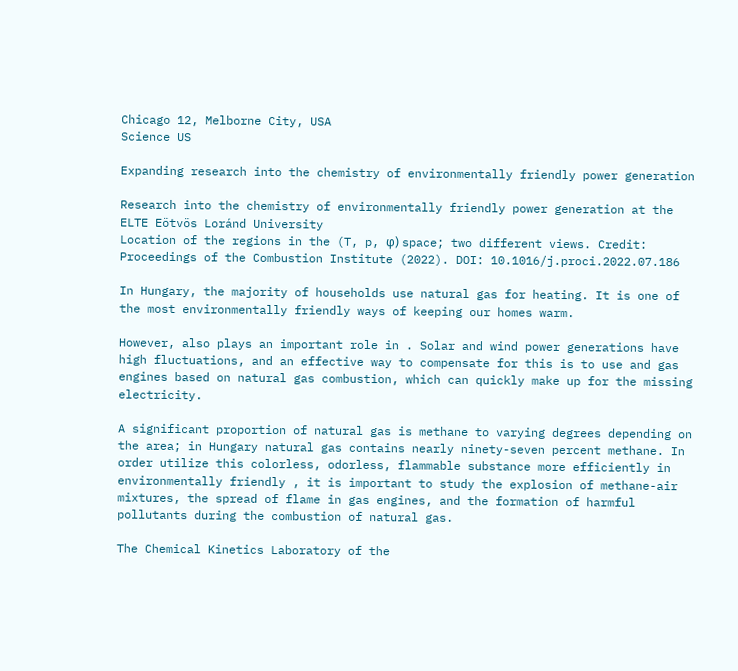Chicago 12, Melborne City, USA
Science US

Expanding research into the chemistry of environmentally friendly power generation

Research into the chemistry of environmentally friendly power generation at the ELTE Eötvös Loránd University
Location of the regions in the (T, p, φ) space; two different views. Credit: Proceedings of the Combustion Institute (2022). DOI: 10.1016/j.proci.2022.07.186

In Hungary, the majority of households use natural gas for heating. It is one of the most environmentally friendly ways of keeping our homes warm.

However, also plays an important role in . Solar and wind power generations have high fluctuations, and an effective way to compensate for this is to use and gas engines based on natural gas combustion, which can quickly make up for the missing electricity.

A significant proportion of natural gas is methane to varying degrees depending on the area; in Hungary natural gas contains nearly ninety-seven percent methane. In order utilize this colorless, odorless, flammable substance more efficiently in environmentally friendly , it is important to study the explosion of methane-air mixtures, the spread of flame in gas engines, and the formation of harmful pollutants during the combustion of natural gas.

The Chemical Kinetics Laboratory of the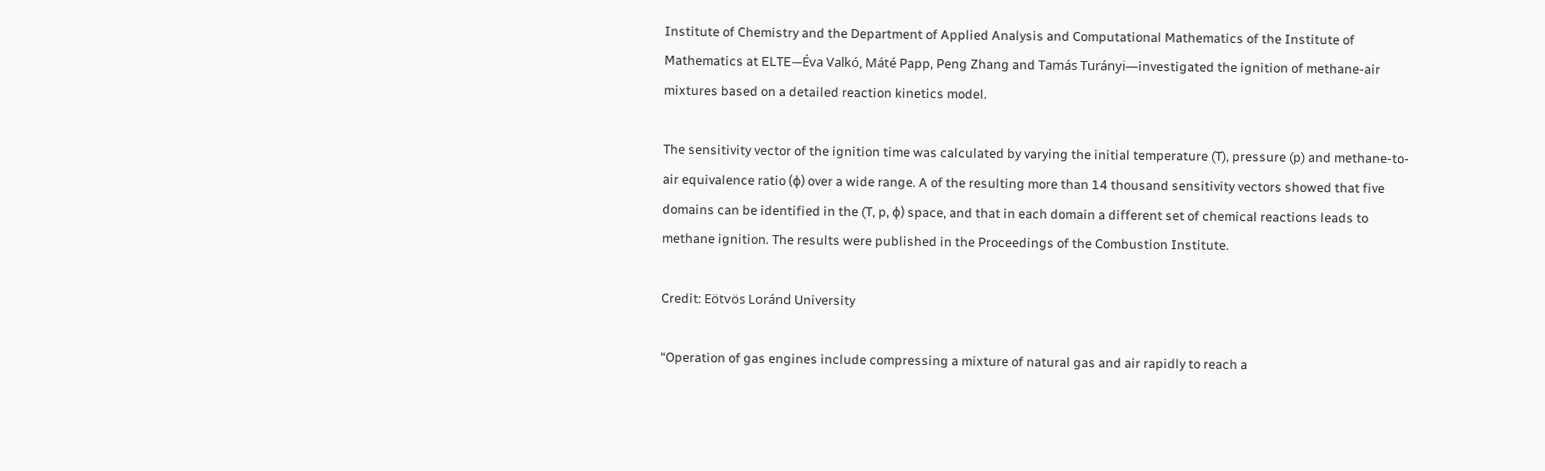Institute of Chemistry and the Department of Applied Analysis and Computational Mathematics of the Institute of Mathematics at ELTE—Éva Valkó, Máté Papp, Peng Zhang and Tamás Turányi—investigated the ignition of methane-air mixtures based on a detailed reaction kinetics model.

The sensitivity vector of the ignition time was calculated by varying the initial temperature (T), pressure (p) and methane-to-air equivalence ratio (ϕ) over a wide range. A of the resulting more than 14 thousand sensitivity vectors showed that five domains can be identified in the (T, p, ϕ) space, and that in each domain a different set of chemical reactions leads to methane ignition. The results were published in the Proceedings of the Combustion Institute.

Credit: Eötvös Loránd University

“Operation of gas engines include compressing a mixture of natural gas and air rapidly to reach a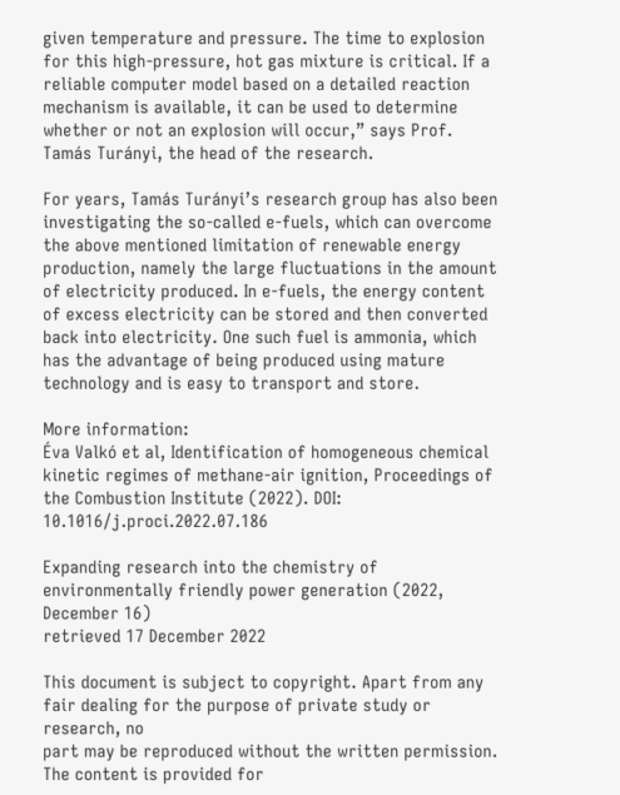given temperature and pressure. The time to explosion for this high-pressure, hot gas mixture is critical. If a reliable computer model based on a detailed reaction mechanism is available, it can be used to determine whether or not an explosion will occur,” says Prof. Tamás Turányi, the head of the research.

For years, Tamás Turányi’s research group has also been investigating the so-called e-fuels, which can overcome the above mentioned limitation of renewable energy production, namely the large fluctuations in the amount of electricity produced. In e-fuels, the energy content of excess electricity can be stored and then converted back into electricity. One such fuel is ammonia, which has the advantage of being produced using mature technology and is easy to transport and store.

More information:
Éva Valkó et al, Identification of homogeneous chemical kinetic regimes of methane-air ignition, Proceedings of the Combustion Institute (2022). DOI: 10.1016/j.proci.2022.07.186

Expanding research into the chemistry of environmentally friendly power generation (2022, December 16)
retrieved 17 December 2022

This document is subject to copyright. Apart from any fair dealing for the purpose of private study or research, no
part may be reproduced without the written permission. The content is provided for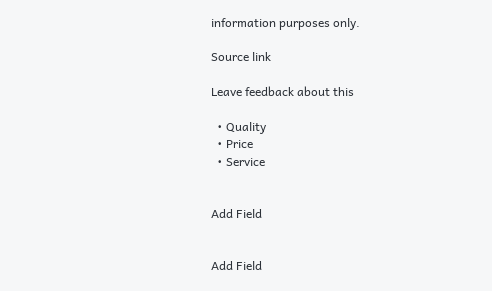information purposes only.

Source link

Leave feedback about this

  • Quality
  • Price
  • Service


Add Field


Add Field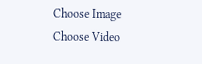Choose Image
Choose Video